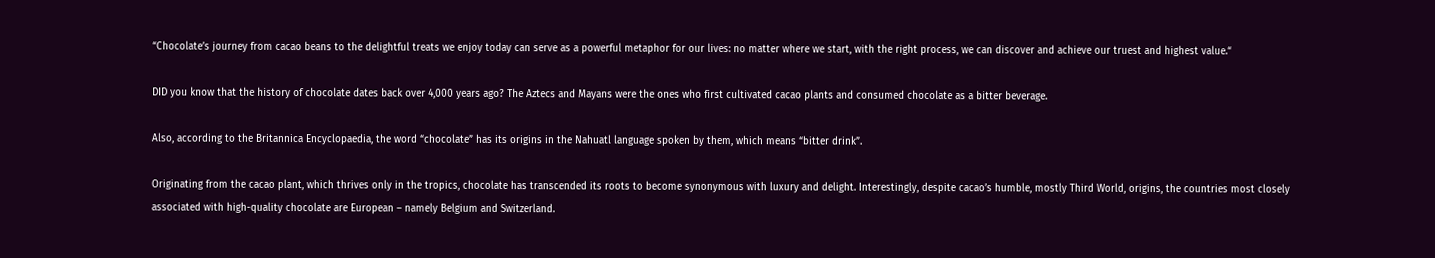“Chocolate’s journey from cacao beans to the delightful treats we enjoy today can serve as a powerful metaphor for our lives: no matter where we start, with the right process, we can discover and achieve our truest and highest value.“

DID you know that the history of chocolate dates back over 4,000 years ago? The Aztecs and Mayans were the ones who first cultivated cacao plants and consumed chocolate as a bitter beverage.

Also, according to the Britannica Encyclopaedia, the word “chocolate” has its origins in the Nahuatl language spoken by them, which means “bitter drink”.

Originating from the cacao plant, which thrives only in the tropics, chocolate has transcended its roots to become synonymous with luxury and delight. Interestingly, despite cacao’s humble, mostly Third World, origins, the countries most closely associated with high-quality chocolate are European – namely Belgium and Switzerland.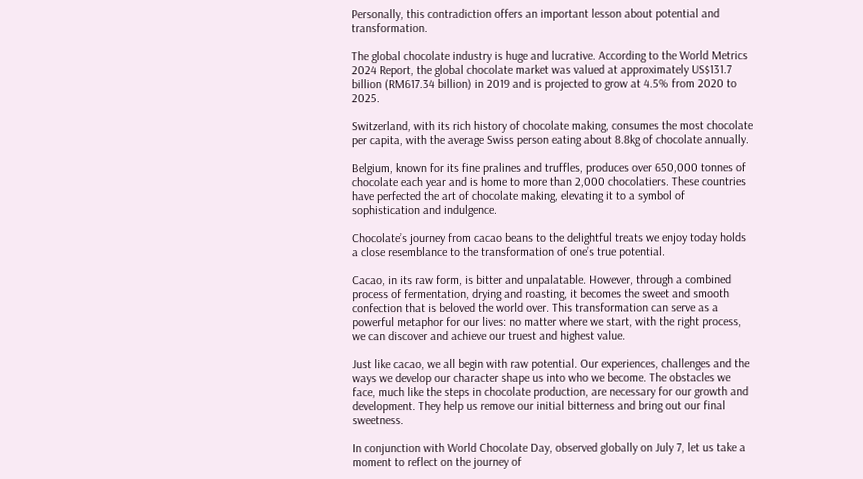Personally, this contradiction offers an important lesson about potential and transformation.

The global chocolate industry is huge and lucrative. According to the World Metrics 2024 Report, the global chocolate market was valued at approximately US$131.7 billion (RM617.34 billion) in 2019 and is projected to grow at 4.5% from 2020 to 2025.

Switzerland, with its rich history of chocolate making, consumes the most chocolate per capita, with the average Swiss person eating about 8.8kg of chocolate annually.

Belgium, known for its fine pralines and truffles, produces over 650,000 tonnes of chocolate each year and is home to more than 2,000 chocolatiers. These countries have perfected the art of chocolate making, elevating it to a symbol of sophistication and indulgence.

Chocolate’s journey from cacao beans to the delightful treats we enjoy today holds a close resemblance to the transformation of one’s true potential.

Cacao, in its raw form, is bitter and unpalatable. However, through a combined process of fermentation, drying and roasting, it becomes the sweet and smooth confection that is beloved the world over. This transformation can serve as a powerful metaphor for our lives: no matter where we start, with the right process, we can discover and achieve our truest and highest value.

Just like cacao, we all begin with raw potential. Our experiences, challenges and the ways we develop our character shape us into who we become. The obstacles we face, much like the steps in chocolate production, are necessary for our growth and development. They help us remove our initial bitterness and bring out our final sweetness.

In conjunction with World Chocolate Day, observed globally on July 7, let us take a moment to reflect on the journey of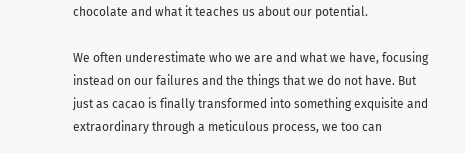chocolate and what it teaches us about our potential.

We often underestimate who we are and what we have, focusing instead on our failures and the things that we do not have. But just as cacao is finally transformed into something exquisite and extraordinary through a meticulous process, we too can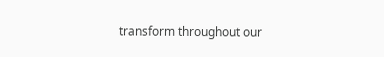transform throughout our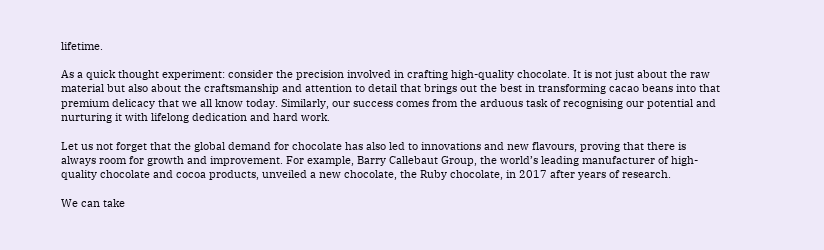lifetime.

As a quick thought experiment: consider the precision involved in crafting high-quality chocolate. It is not just about the raw material but also about the craftsmanship and attention to detail that brings out the best in transforming cacao beans into that premium delicacy that we all know today. Similarly, our success comes from the arduous task of recognising our potential and nurturing it with lifelong dedication and hard work.

Let us not forget that the global demand for chocolate has also led to innovations and new flavours, proving that there is always room for growth and improvement. For example, Barry Callebaut Group, the world’s leading manufacturer of high-quality chocolate and cocoa products, unveiled a new chocolate, the Ruby chocolate, in 2017 after years of research.

We can take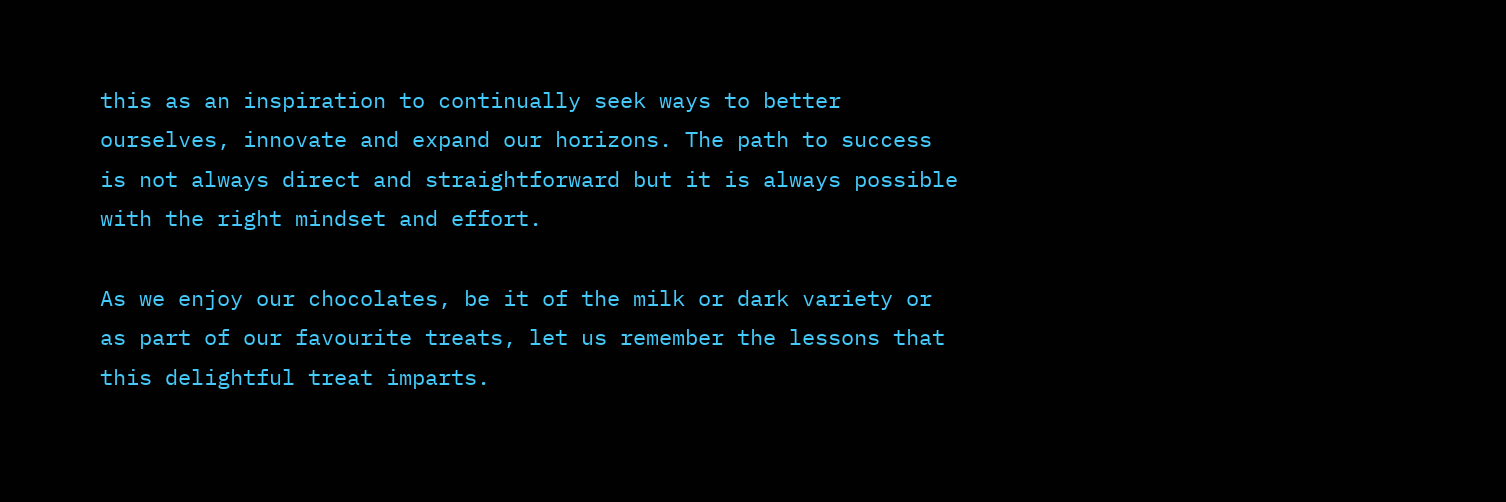this as an inspiration to continually seek ways to better ourselves, innovate and expand our horizons. The path to success is not always direct and straightforward but it is always possible with the right mindset and effort.

As we enjoy our chocolates, be it of the milk or dark variety or as part of our favourite treats, let us remember the lessons that this delightful treat imparts.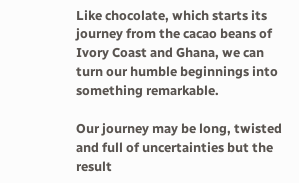Like chocolate, which starts its journey from the cacao beans of Ivory Coast and Ghana, we can turn our humble beginnings into something remarkable.

Our journey may be long, twisted and full of uncertainties but the result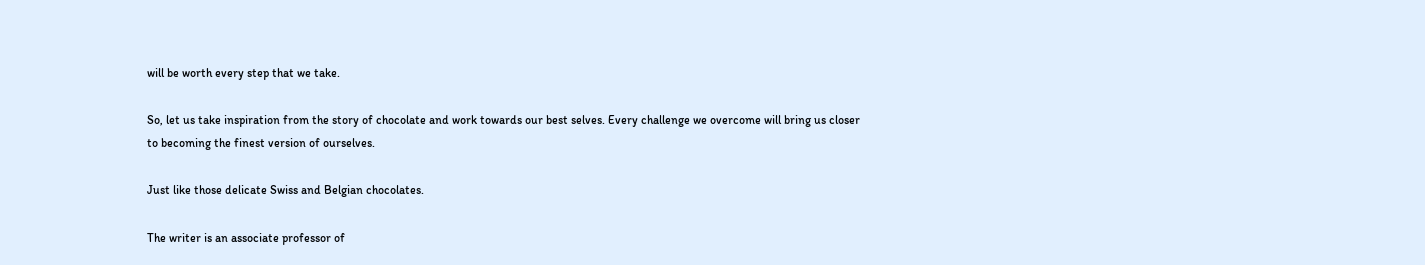will be worth every step that we take.

So, let us take inspiration from the story of chocolate and work towards our best selves. Every challenge we overcome will bring us closer to becoming the finest version of ourselves.

Just like those delicate Swiss and Belgian chocolates.

The writer is an associate professor of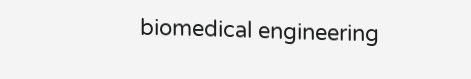biomedical engineering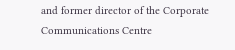and former director of the Corporate Communications Centre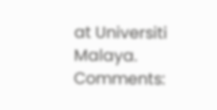at Universiti Malaya. Comments: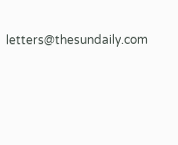letters@thesundaily.com